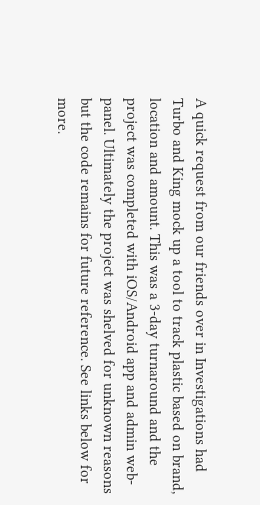A quick request from our friends over in Investigations had Turbo and King mock up a tool to track plastic based on brand, location and amount. This was a 3-day turnaround and the project was completed with iOS/Android app and admin web-panel. Ultimately the project was shelved for unknown reasons but the code remains for future reference. See links below for more.